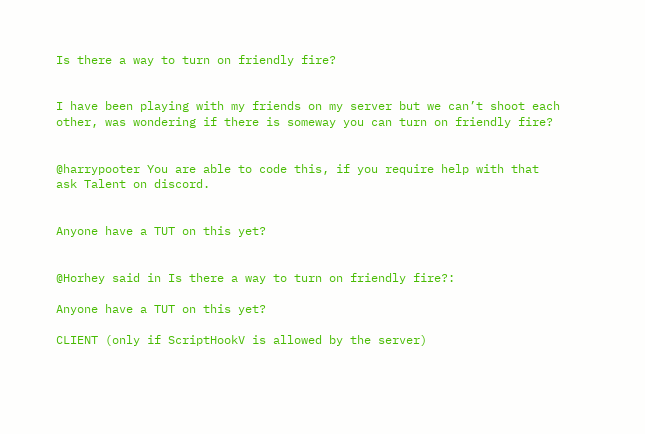Is there a way to turn on friendly fire?


I have been playing with my friends on my server but we can’t shoot each other, was wondering if there is someway you can turn on friendly fire?


@harrypooter You are able to code this, if you require help with that ask Talent on discord.


Anyone have a TUT on this yet?


@Horhey said in Is there a way to turn on friendly fire?:

Anyone have a TUT on this yet?

CLIENT (only if ScriptHookV is allowed by the server)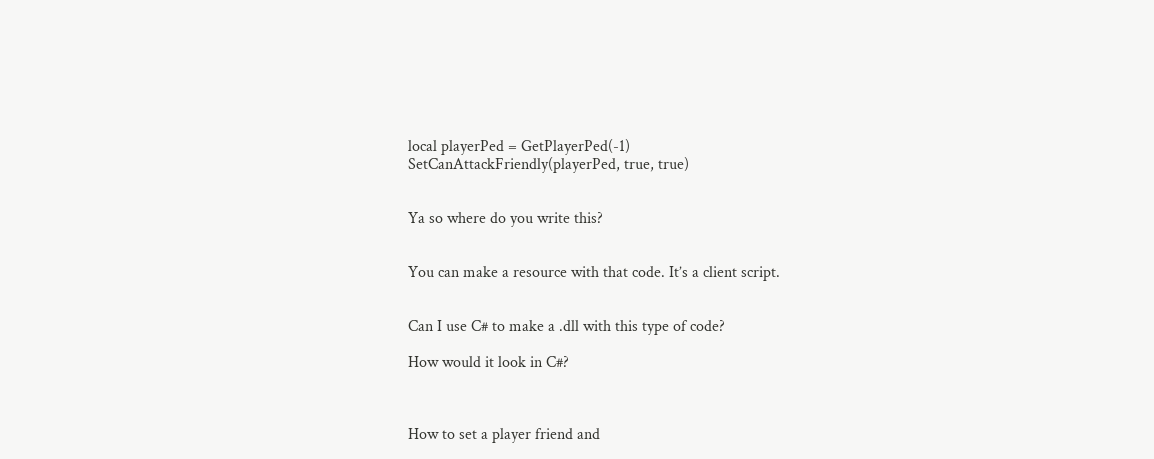local playerPed = GetPlayerPed(-1)
SetCanAttackFriendly(playerPed, true, true)


Ya so where do you write this?


You can make a resource with that code. It’s a client script.


Can I use C# to make a .dll with this type of code?

How would it look in C#?



How to set a player friend and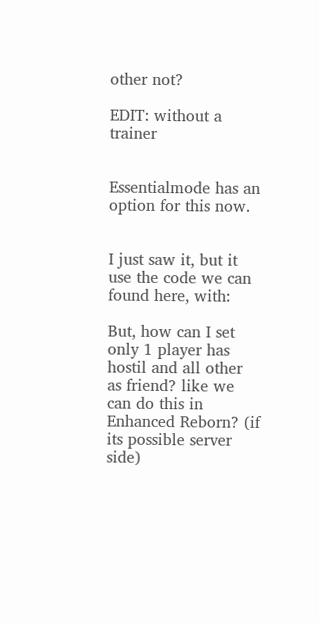other not?

EDIT: without a trainer


Essentialmode has an option for this now.


I just saw it, but it use the code we can found here, with:

But, how can I set only 1 player has hostil and all other as friend? like we can do this in Enhanced Reborn? (if its possible server side)